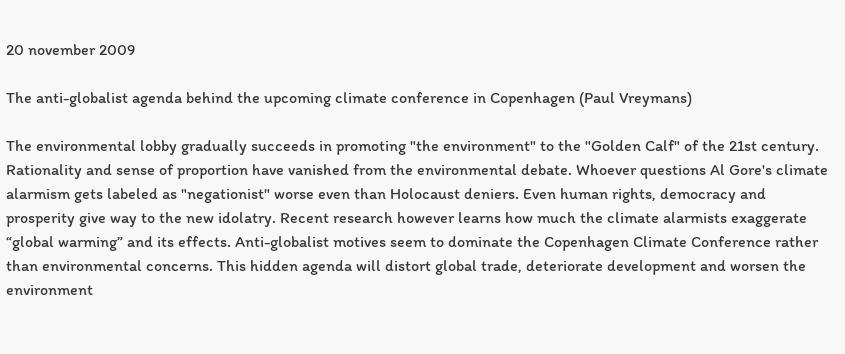20 november 2009

The anti-globalist agenda behind the upcoming climate conference in Copenhagen (Paul Vreymans)

The environmental lobby gradually succeeds in promoting "the environment" to the "Golden Calf" of the 21st century. Rationality and sense of proportion have vanished from the environmental debate. Whoever questions Al Gore's climate alarmism gets labeled as "negationist" worse even than Holocaust deniers. Even human rights, democracy and prosperity give way to the new idolatry. Recent research however learns how much the climate alarmists exaggerate “global warming” and its effects. Anti-globalist motives seem to dominate the Copenhagen Climate Conference rather than environmental concerns. This hidden agenda will distort global trade, deteriorate development and worsen the environment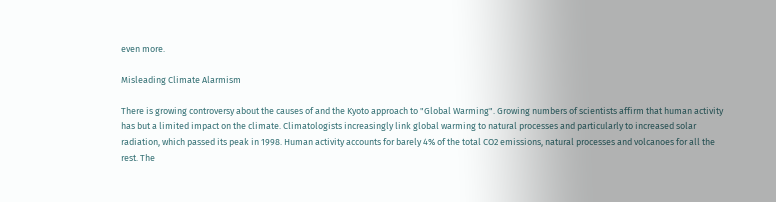even more.

Misleading Climate Alarmism

There is growing controversy about the causes of and the Kyoto approach to "Global Warming". Growing numbers of scientists affirm that human activity has but a limited impact on the climate. Climatologists increasingly link global warming to natural processes and particularly to increased solar radiation, which passed its peak in 1998. Human activity accounts for barely 4% of the total CO2 emissions, natural processes and volcanoes for all the rest. The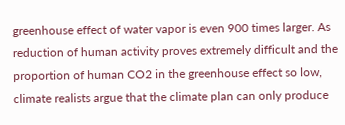greenhouse effect of water vapor is even 900 times larger. As reduction of human activity proves extremely difficult and the proportion of human CO2 in the greenhouse effect so low, climate realists argue that the climate plan can only produce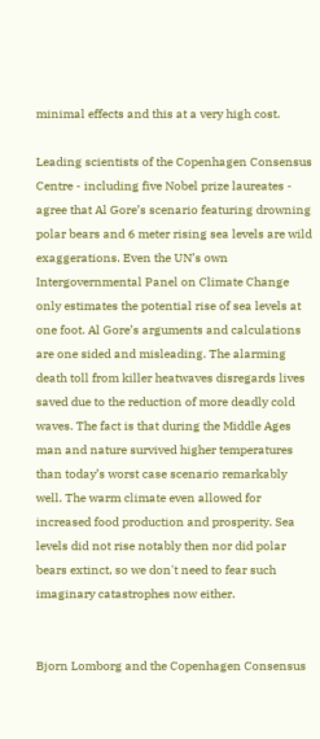minimal effects and this at a very high cost.

Leading scientists of the Copenhagen Consensus Centre - including five Nobel prize laureates - agree that Al Gore’s scenario featuring drowning polar bears and 6 meter rising sea levels are wild exaggerations. Even the UN’s own Intergovernmental Panel on Climate Change only estimates the potential rise of sea levels at one foot. Al Gore’s arguments and calculations are one sided and misleading. The alarming death toll from killer heatwaves disregards lives saved due to the reduction of more deadly cold waves. The fact is that during the Middle Ages man and nature survived higher temperatures than today’s worst case scenario remarkably well. The warm climate even allowed for increased food production and prosperity. Sea levels did not rise notably then nor did polar bears extinct, so we don't need to fear such imaginary catastrophes now either.


Bjorn Lomborg and the Copenhagen Consensus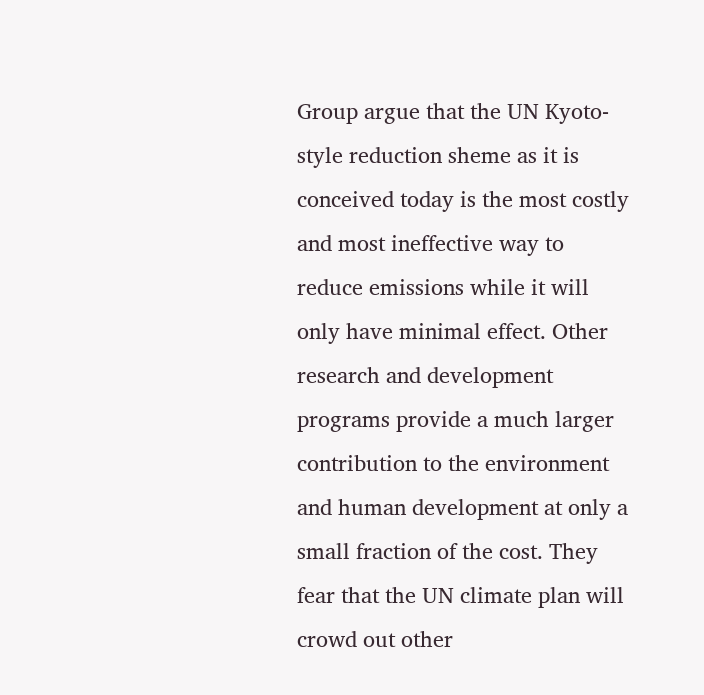Group argue that the UN Kyoto-style reduction sheme as it is conceived today is the most costly and most ineffective way to reduce emissions while it will only have minimal effect. Other research and development programs provide a much larger contribution to the environment and human development at only a small fraction of the cost. They fear that the UN climate plan will crowd out other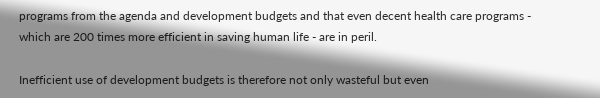programs from the agenda and development budgets and that even decent health care programs - which are 200 times more efficient in saving human life - are in peril.

Inefficient use of development budgets is therefore not only wasteful but even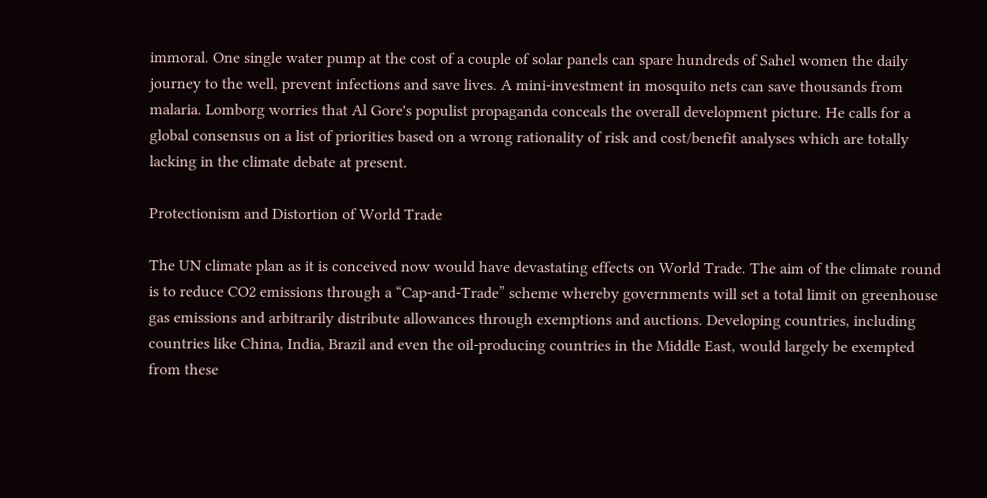immoral. One single water pump at the cost of a couple of solar panels can spare hundreds of Sahel women the daily journey to the well, prevent infections and save lives. A mini-investment in mosquito nets can save thousands from malaria. Lomborg worries that Al Gore's populist propaganda conceals the overall development picture. He calls for a global consensus on a list of priorities based on a wrong rationality of risk and cost/benefit analyses which are totally lacking in the climate debate at present.

Protectionism and Distortion of World Trade

The UN climate plan as it is conceived now would have devastating effects on World Trade. The aim of the climate round is to reduce CO2 emissions through a “Cap-and-Trade” scheme whereby governments will set a total limit on greenhouse gas emissions and arbitrarily distribute allowances through exemptions and auctions. Developing countries, including countries like China, India, Brazil and even the oil-producing countries in the Middle East, would largely be exempted from these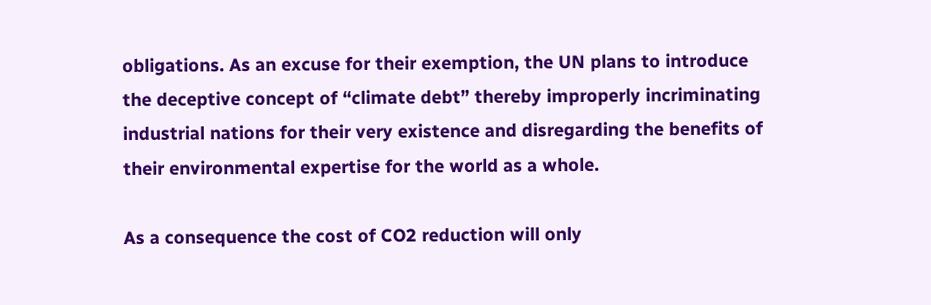obligations. As an excuse for their exemption, the UN plans to introduce the deceptive concept of “climate debt” thereby improperly incriminating industrial nations for their very existence and disregarding the benefits of their environmental expertise for the world as a whole.

As a consequence the cost of CO2 reduction will only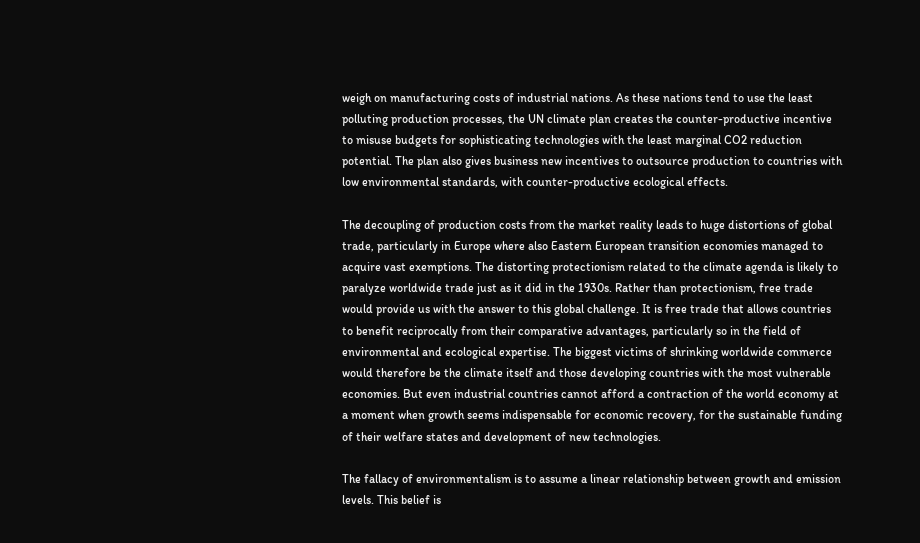weigh on manufacturing costs of industrial nations. As these nations tend to use the least polluting production processes, the UN climate plan creates the counter-productive incentive to misuse budgets for sophisticating technologies with the least marginal CO2 reduction potential. The plan also gives business new incentives to outsource production to countries with low environmental standards, with counter-productive ecological effects.

The decoupling of production costs from the market reality leads to huge distortions of global trade, particularly in Europe where also Eastern European transition economies managed to acquire vast exemptions. The distorting protectionism related to the climate agenda is likely to paralyze worldwide trade just as it did in the 1930s. Rather than protectionism, free trade would provide us with the answer to this global challenge. It is free trade that allows countries to benefit reciprocally from their comparative advantages, particularly so in the field of environmental and ecological expertise. The biggest victims of shrinking worldwide commerce would therefore be the climate itself and those developing countries with the most vulnerable economies. But even industrial countries cannot afford a contraction of the world economy at a moment when growth seems indispensable for economic recovery, for the sustainable funding of their welfare states and development of new technologies.

The fallacy of environmentalism is to assume a linear relationship between growth and emission levels. This belief is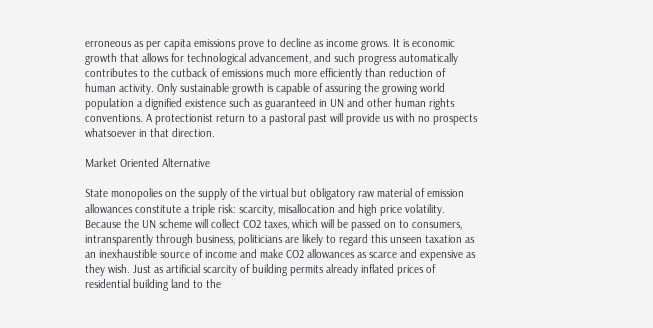erroneous as per capita emissions prove to decline as income grows. It is economic growth that allows for technological advancement, and such progress automatically contributes to the cutback of emissions much more efficiently than reduction of human activity. Only sustainable growth is capable of assuring the growing world population a dignified existence such as guaranteed in UN and other human rights conventions. A protectionist return to a pastoral past will provide us with no prospects whatsoever in that direction.

Market Oriented Alternative

State monopolies on the supply of the virtual but obligatory raw material of emission allowances constitute a triple risk: scarcity, misallocation and high price volatility. Because the UN scheme will collect CO2 taxes, which will be passed on to consumers, intransparently through business, politicians are likely to regard this unseen taxation as an inexhaustible source of income and make CO2 allowances as scarce and expensive as they wish. Just as artificial scarcity of building permits already inflated prices of residential building land to the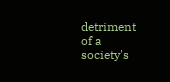detriment of a society's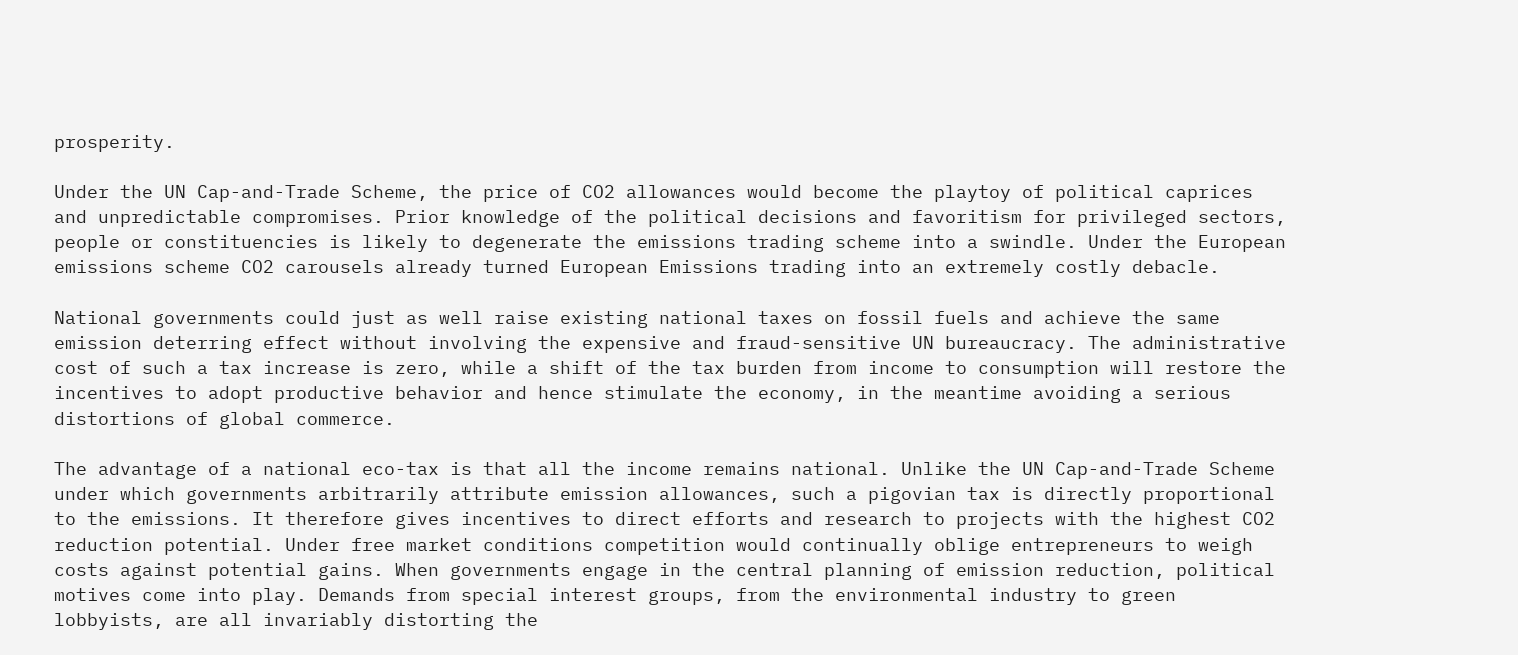prosperity.

Under the UN Cap-and-Trade Scheme, the price of CO2 allowances would become the playtoy of political caprices and unpredictable compromises. Prior knowledge of the political decisions and favoritism for privileged sectors, people or constituencies is likely to degenerate the emissions trading scheme into a swindle. Under the European emissions scheme CO2 carousels already turned European Emissions trading into an extremely costly debacle.

National governments could just as well raise existing national taxes on fossil fuels and achieve the same emission deterring effect without involving the expensive and fraud-sensitive UN bureaucracy. The administrative cost of such a tax increase is zero, while a shift of the tax burden from income to consumption will restore the incentives to adopt productive behavior and hence stimulate the economy, in the meantime avoiding a serious distortions of global commerce.

The advantage of a national eco-tax is that all the income remains national. Unlike the UN Cap-and-Trade Scheme under which governments arbitrarily attribute emission allowances, such a pigovian tax is directly proportional to the emissions. It therefore gives incentives to direct efforts and research to projects with the highest CO2 reduction potential. Under free market conditions competition would continually oblige entrepreneurs to weigh costs against potential gains. When governments engage in the central planning of emission reduction, political motives come into play. Demands from special interest groups, from the environmental industry to green lobbyists, are all invariably distorting the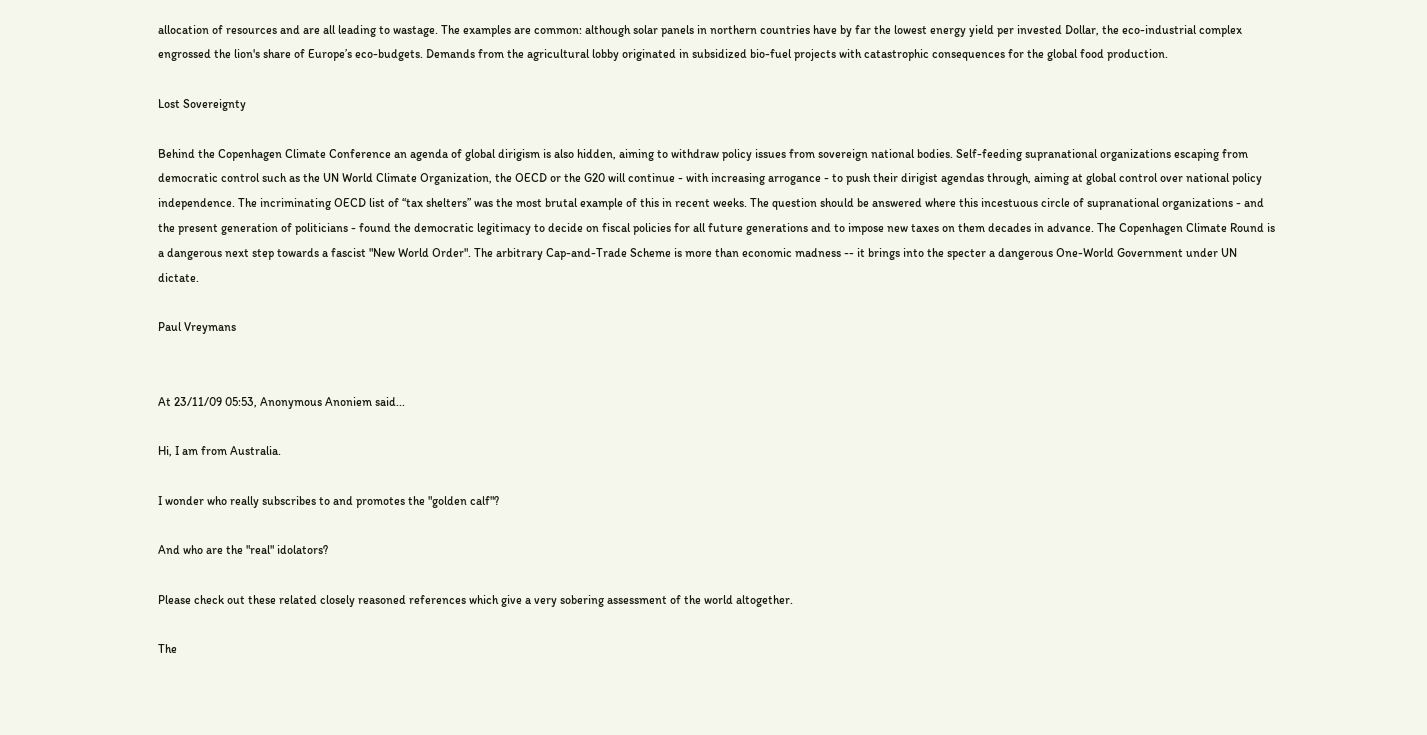allocation of resources and are all leading to wastage. The examples are common: although solar panels in northern countries have by far the lowest energy yield per invested Dollar, the eco-industrial complex engrossed the lion's share of Europe’s eco-budgets. Demands from the agricultural lobby originated in subsidized bio-fuel projects with catastrophic consequences for the global food production.

Lost Sovereignty

Behind the Copenhagen Climate Conference an agenda of global dirigism is also hidden, aiming to withdraw policy issues from sovereign national bodies. Self-feeding supranational organizations escaping from democratic control such as the UN World Climate Organization, the OECD or the G20 will continue - with increasing arrogance - to push their dirigist agendas through, aiming at global control over national policy independence. The incriminating OECD list of “tax shelters” was the most brutal example of this in recent weeks. The question should be answered where this incestuous circle of supranational organizations - and the present generation of politicians - found the democratic legitimacy to decide on fiscal policies for all future generations and to impose new taxes on them decades in advance. The Copenhagen Climate Round is a dangerous next step towards a fascist "New World Order". The arbitrary Cap-and-Trade Scheme is more than economic madness -- it brings into the specter a dangerous One-World Government under UN dictate.

Paul Vreymans


At 23/11/09 05:53, Anonymous Anoniem said...

Hi, I am from Australia.

I wonder who really subscribes to and promotes the "golden calf"?

And who are the "real" idolators?

Please check out these related closely reasoned references which give a very sobering assessment of the world altogether.

The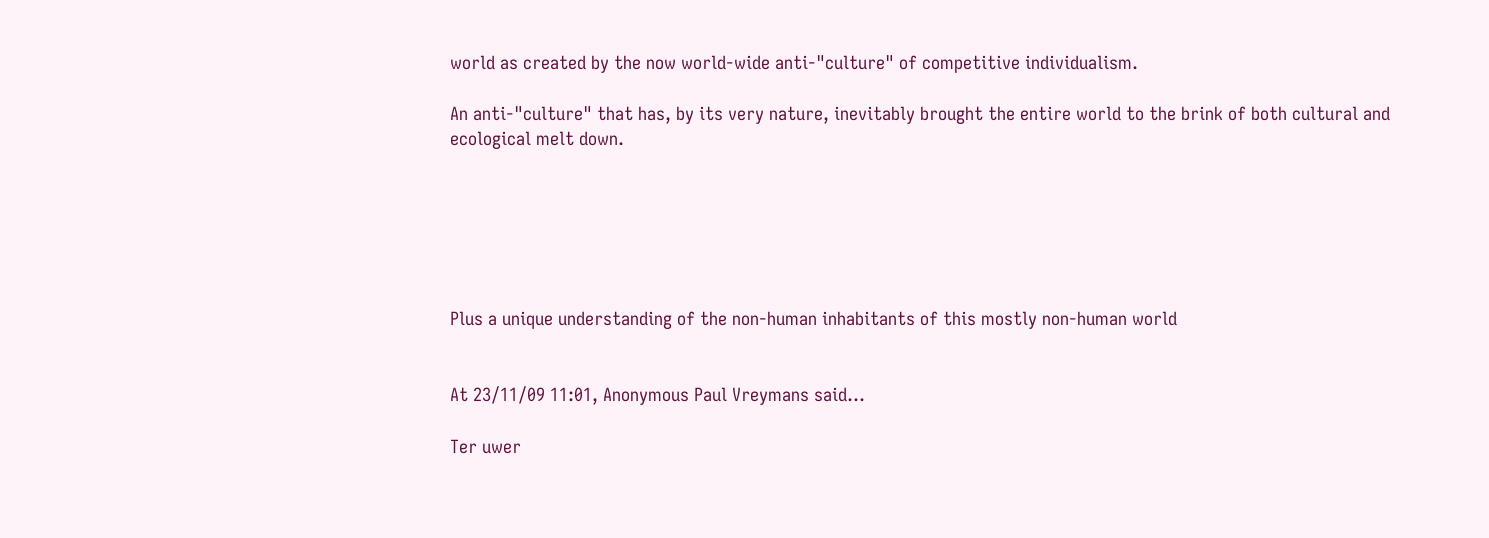world as created by the now world-wide anti-"culture" of competitive individualism.

An anti-"culture" that has, by its very nature, inevitably brought the entire world to the brink of both cultural and ecological melt down.






Plus a unique understanding of the non-human inhabitants of this mostly non-human world


At 23/11/09 11:01, Anonymous Paul Vreymans said...

Ter uwer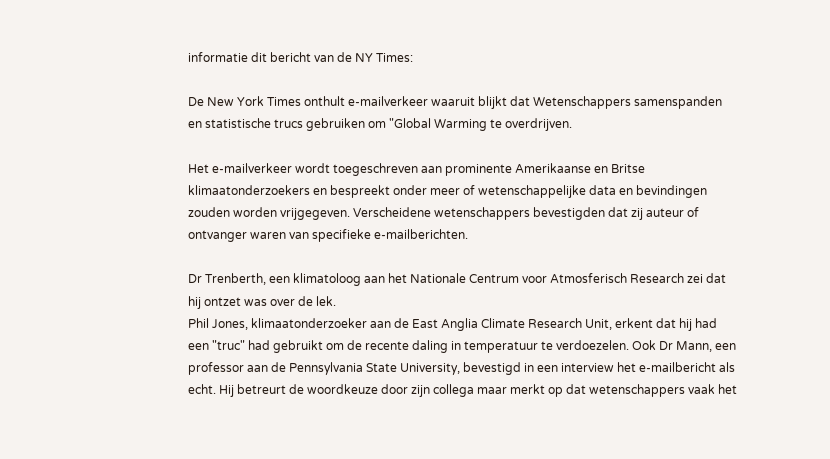informatie dit bericht van de NY Times:

De New York Times onthult e-mailverkeer waaruit blijkt dat Wetenschappers samenspanden en statistische trucs gebruiken om "Global Warming te overdrijven.

Het e-mailverkeer wordt toegeschreven aan prominente Amerikaanse en Britse klimaatonderzoekers en bespreekt onder meer of wetenschappelijke data en bevindingen zouden worden vrijgegeven. Verscheidene wetenschappers bevestigden dat zij auteur of ontvanger waren van specifieke e-mailberichten.

Dr Trenberth, een klimatoloog aan het Nationale Centrum voor Atmosferisch Research zei dat hij ontzet was over de lek.
Phil Jones, klimaatonderzoeker aan de East Anglia Climate Research Unit, erkent dat hij had een "truc" had gebruikt om de recente daling in temperatuur te verdoezelen. Ook Dr Mann, een professor aan de Pennsylvania State University, bevestigd in een interview het e-mailbericht als echt. Hij betreurt de woordkeuze door zijn collega maar merkt op dat wetenschappers vaak het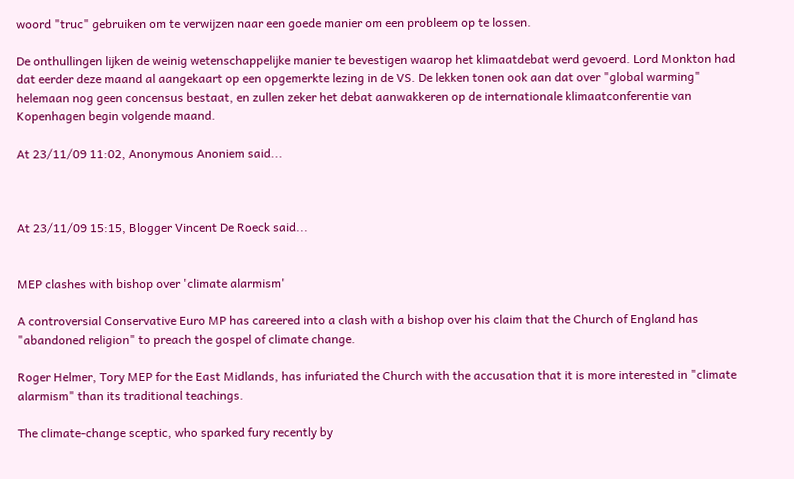woord "truc" gebruiken om te verwijzen naar een goede manier om een probleem op te lossen.

De onthullingen lijken de weinig wetenschappelijke manier te bevestigen waarop het klimaatdebat werd gevoerd. Lord Monkton had dat eerder deze maand al aangekaart op een opgemerkte lezing in de VS. De lekken tonen ook aan dat over "global warming" helemaan nog geen concensus bestaat, en zullen zeker het debat aanwakkeren op de internationale klimaatconferentie van Kopenhagen begin volgende maand.

At 23/11/09 11:02, Anonymous Anoniem said...



At 23/11/09 15:15, Blogger Vincent De Roeck said...


MEP clashes with bishop over 'climate alarmism'

A controversial Conservative Euro MP has careered into a clash with a bishop over his claim that the Church of England has "abandoned religion" to preach the gospel of climate change.

Roger Helmer, Tory MEP for the East Midlands, has infuriated the Church with the accusation that it is more interested in "climate alarmism" than its traditional teachings.

The climate-change sceptic, who sparked fury recently by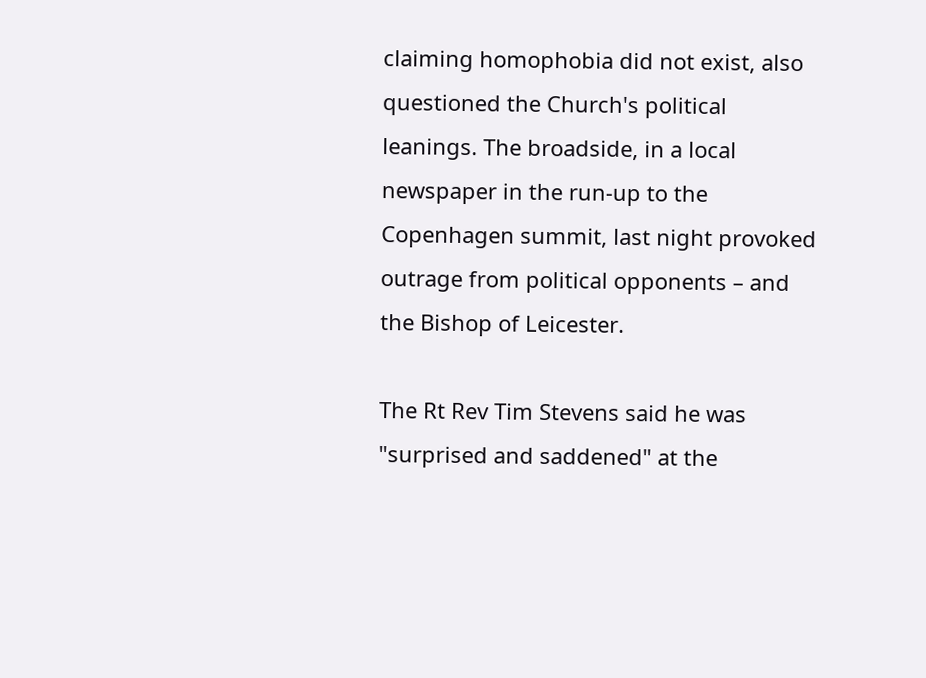claiming homophobia did not exist, also questioned the Church's political leanings. The broadside, in a local newspaper in the run-up to the Copenhagen summit, last night provoked outrage from political opponents – and the Bishop of Leicester.

The Rt Rev Tim Stevens said he was "surprised and saddened" at the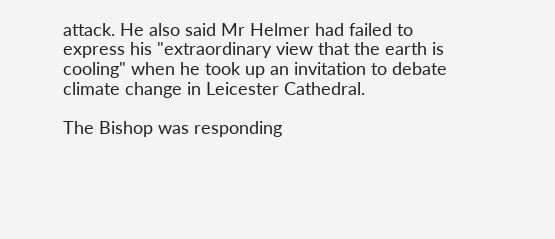attack. He also said Mr Helmer had failed to express his "extraordinary view that the earth is cooling" when he took up an invitation to debate climate change in Leicester Cathedral.

The Bishop was responding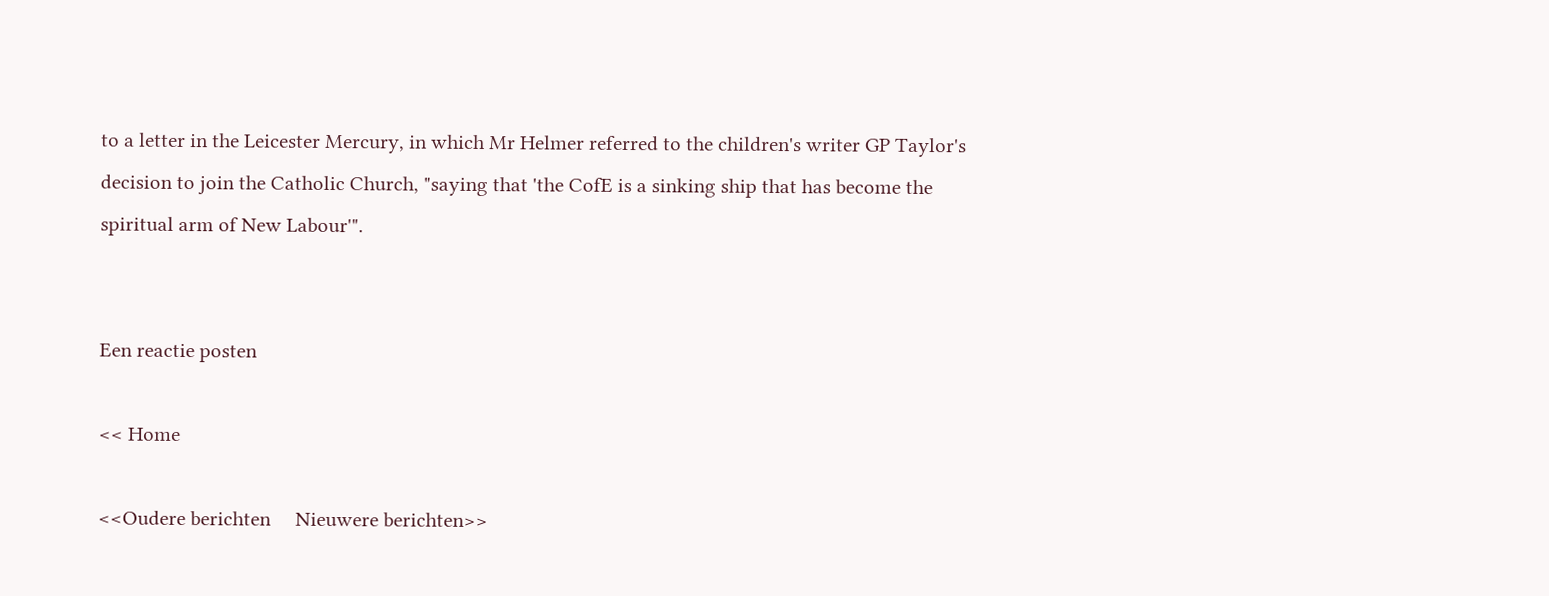to a letter in the Leicester Mercury, in which Mr Helmer referred to the children's writer GP Taylor's decision to join the Catholic Church, "saying that 'the CofE is a sinking ship that has become the spiritual arm of New Labour'".


Een reactie posten

<< Home

<<Oudere berichten     Nieuwere berichten>>